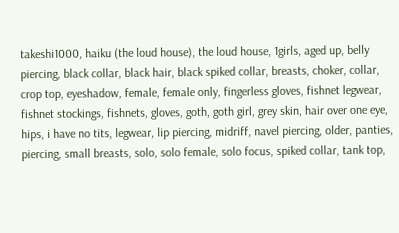takeshi1000, haiku (the loud house), the loud house, 1girls, aged up, belly piercing, black collar, black hair, black spiked collar, breasts, choker, collar, crop top, eyeshadow, female, female only, fingerless gloves, fishnet legwear, fishnet stockings, fishnets, gloves, goth, goth girl, grey skin, hair over one eye, hips, i have no tits, legwear, lip piercing, midriff, navel piercing, older, panties, piercing, small breasts, solo, solo female, solo focus, spiked collar, tank top,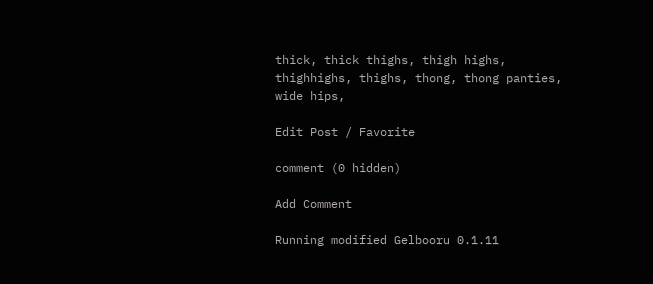thick, thick thighs, thigh highs, thighhighs, thighs, thong, thong panties, wide hips,

Edit Post / Favorite

comment (0 hidden)

Add Comment

Running modified Gelbooru 0.1.11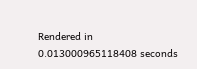Rendered in 0.013000965118408 seconds